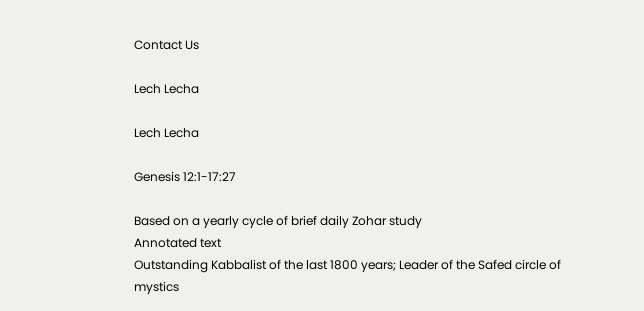Contact Us

Lech Lecha

Lech Lecha

Genesis 12:1-17:27

Based on a yearly cycle of brief daily Zohar study
Annotated text
Outstanding Kabbalist of the last 1800 years; Leader of the Safed circle of mystics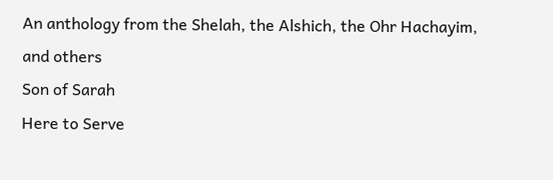An anthology from the Shelah, the Alshich, the Ohr Hachayim, and others
Son of Sarah
Here to Serve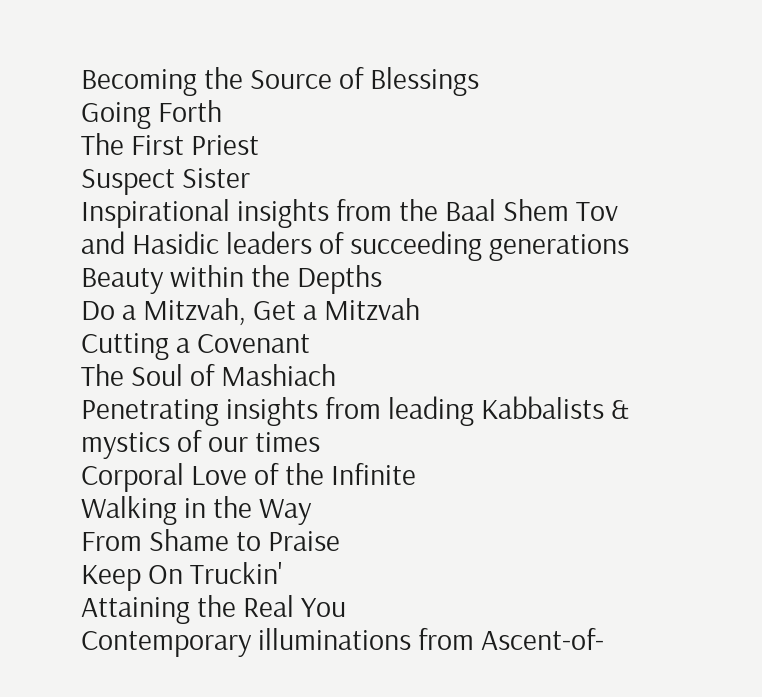Becoming the Source of Blessings
Going Forth
The First Priest
Suspect Sister
Inspirational insights from the Baal Shem Tov and Hasidic leaders of succeeding generations
Beauty within the Depths
Do a Mitzvah, Get a Mitzvah
Cutting a Covenant
The Soul of Mashiach
Penetrating insights from leading Kabbalists & mystics of our times
Corporal Love of the Infinite
Walking in the Way
From Shame to Praise
Keep On Truckin'
Attaining the Real You
Contemporary illuminations from Ascent-of-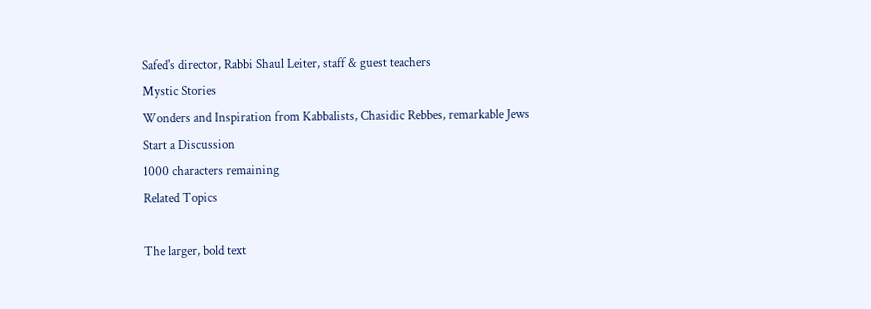Safed's director, Rabbi Shaul Leiter, staff & guest teachers
Mystic Stories
Wonders and Inspiration from Kabbalists, Chasidic Rebbes, remarkable Jews
Start a Discussion
1000 characters remaining
Related Topics

The larger, bold text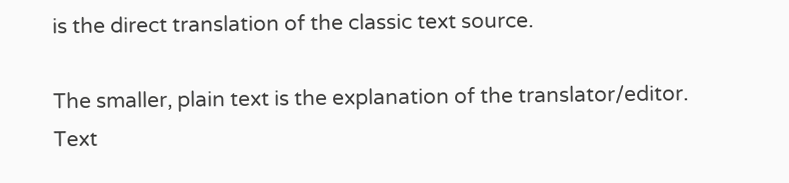is the direct translation of the classic text source.

The smaller, plain text is the explanation of the translator/editor.
Text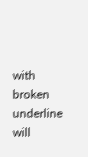with broken underline will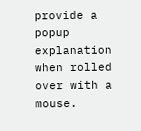provide a popup explanation when rolled over with a mouse.